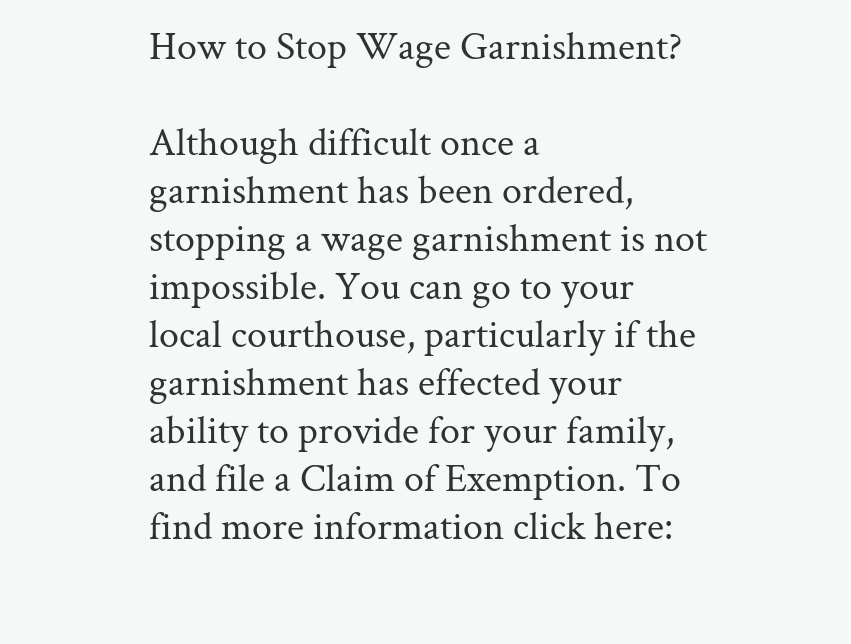How to Stop Wage Garnishment?

Although difficult once a garnishment has been ordered, stopping a wage garnishment is not impossible. You can go to your local courthouse, particularly if the garnishment has effected your ability to provide for your family, and file a Claim of Exemption. To find more information click here: